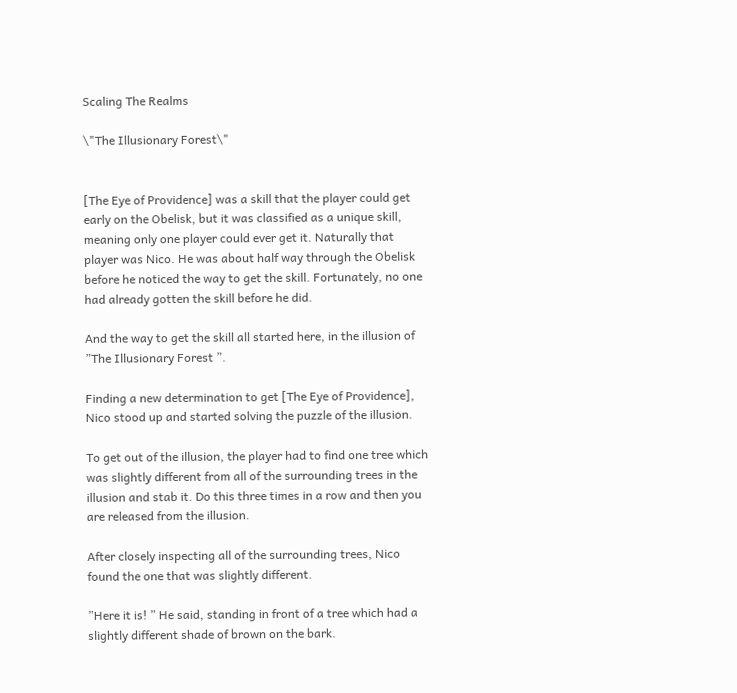Scaling The Realms

\"The Illusionary Forest\"


[The Eye of Providence] was a skill that the player could get early on the Obelisk, but it was classified as a unique skill, meaning only one player could ever get it. Naturally that player was Nico. He was about half way through the Obelisk before he noticed the way to get the skill. Fortunately, no one had already gotten the skill before he did.

And the way to get the skill all started here, in the illusion of ”The Illusionary Forest ”.

Finding a new determination to get [The Eye of Providence], Nico stood up and started solving the puzzle of the illusion.

To get out of the illusion, the player had to find one tree which was slightly different from all of the surrounding trees in the illusion and stab it. Do this three times in a row and then you are released from the illusion.

After closely inspecting all of the surrounding trees, Nico found the one that was slightly different.

”Here it is! ” He said, standing in front of a tree which had a slightly different shade of brown on the bark.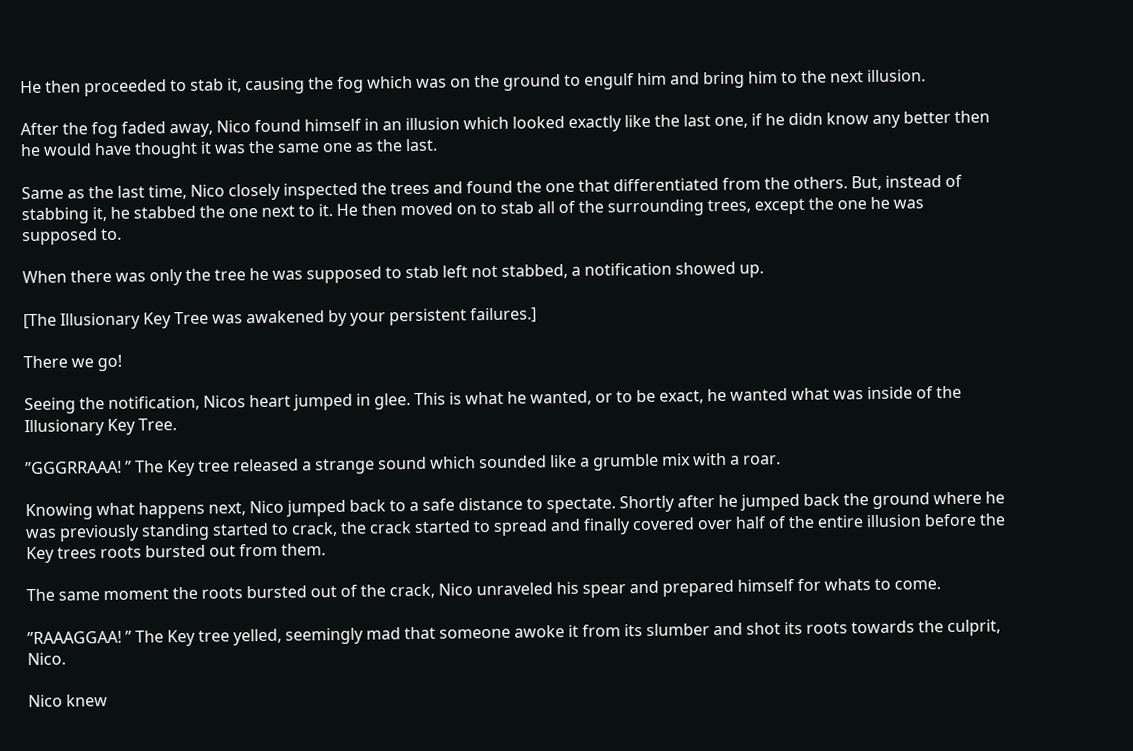He then proceeded to stab it, causing the fog which was on the ground to engulf him and bring him to the next illusion.

After the fog faded away, Nico found himself in an illusion which looked exactly like the last one, if he didn know any better then he would have thought it was the same one as the last.

Same as the last time, Nico closely inspected the trees and found the one that differentiated from the others. But, instead of stabbing it, he stabbed the one next to it. He then moved on to stab all of the surrounding trees, except the one he was supposed to.

When there was only the tree he was supposed to stab left not stabbed, a notification showed up.

[The Illusionary Key Tree was awakened by your persistent failures.]

There we go!

Seeing the notification, Nicos heart jumped in glee. This is what he wanted, or to be exact, he wanted what was inside of the Illusionary Key Tree.

”GGGRRAAA! ” The Key tree released a strange sound which sounded like a grumble mix with a roar.

Knowing what happens next, Nico jumped back to a safe distance to spectate. Shortly after he jumped back the ground where he was previously standing started to crack, the crack started to spread and finally covered over half of the entire illusion before the Key trees roots bursted out from them.

The same moment the roots bursted out of the crack, Nico unraveled his spear and prepared himself for whats to come.

”RAAAGGAA! ” The Key tree yelled, seemingly mad that someone awoke it from its slumber and shot its roots towards the culprit, Nico.

Nico knew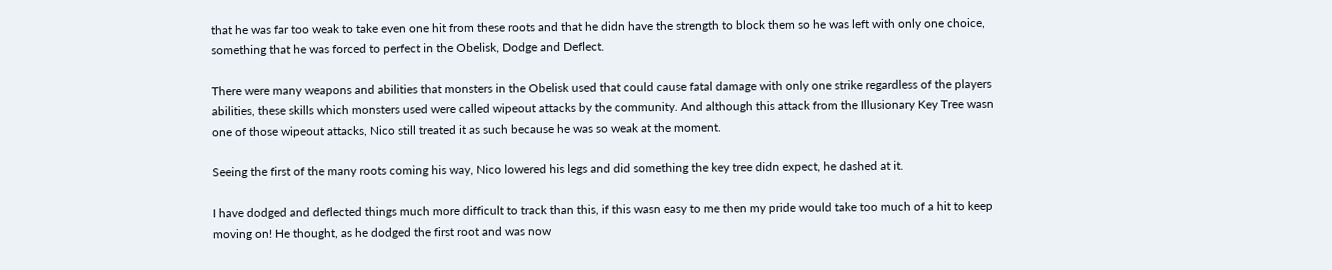that he was far too weak to take even one hit from these roots and that he didn have the strength to block them so he was left with only one choice, something that he was forced to perfect in the Obelisk, Dodge and Deflect.

There were many weapons and abilities that monsters in the Obelisk used that could cause fatal damage with only one strike regardless of the players abilities, these skills which monsters used were called wipeout attacks by the community. And although this attack from the Illusionary Key Tree wasn one of those wipeout attacks, Nico still treated it as such because he was so weak at the moment.

Seeing the first of the many roots coming his way, Nico lowered his legs and did something the key tree didn expect, he dashed at it.

I have dodged and deflected things much more difficult to track than this, if this wasn easy to me then my pride would take too much of a hit to keep moving on! He thought, as he dodged the first root and was now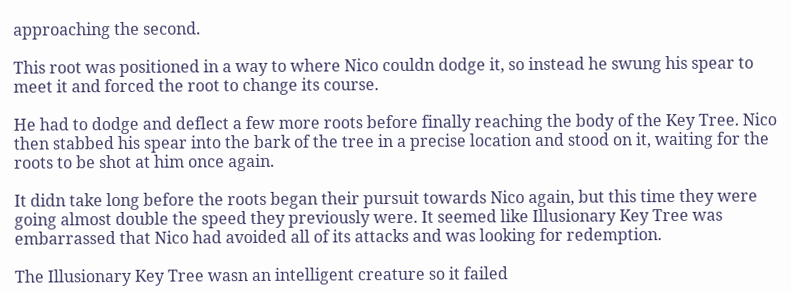approaching the second.

This root was positioned in a way to where Nico couldn dodge it, so instead he swung his spear to meet it and forced the root to change its course.

He had to dodge and deflect a few more roots before finally reaching the body of the Key Tree. Nico then stabbed his spear into the bark of the tree in a precise location and stood on it, waiting for the roots to be shot at him once again.

It didn take long before the roots began their pursuit towards Nico again, but this time they were going almost double the speed they previously were. It seemed like Illusionary Key Tree was embarrassed that Nico had avoided all of its attacks and was looking for redemption.

The Illusionary Key Tree wasn an intelligent creature so it failed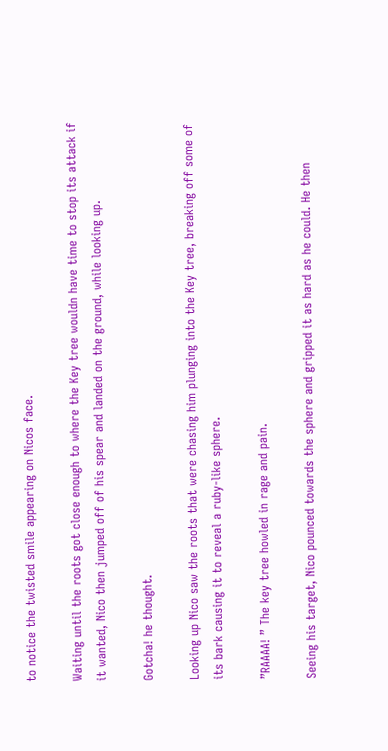to notice the twisted smile appearing on Nicos face.

Waiting until the roots got close enough to where the Key tree wouldn have time to stop its attack if it wanted, Nico then jumped off of his spear and landed on the ground, while looking up.

Gotcha! he thought.

Looking up Nico saw the roots that were chasing him plunging into the Key tree, breaking off some of its bark causing it to reveal a ruby-like sphere.

”RAAAA! ” The key tree howled in rage and pain.

Seeing his target, Nico pounced towards the sphere and gripped it as hard as he could. He then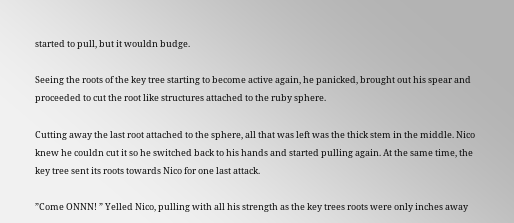started to pull, but it wouldn budge.

Seeing the roots of the key tree starting to become active again, he panicked, brought out his spear and proceeded to cut the root like structures attached to the ruby sphere.

Cutting away the last root attached to the sphere, all that was left was the thick stem in the middle. Nico knew he couldn cut it so he switched back to his hands and started pulling again. At the same time, the key tree sent its roots towards Nico for one last attack.

”Come ONNN! ” Yelled Nico, pulling with all his strength as the key trees roots were only inches away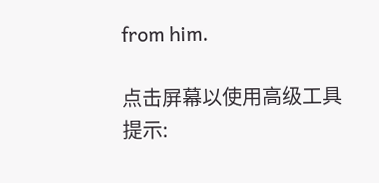from him.

点击屏幕以使用高级工具 提示: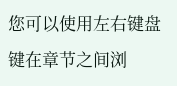您可以使用左右键盘键在章节之间浏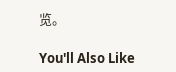览。

You'll Also Like